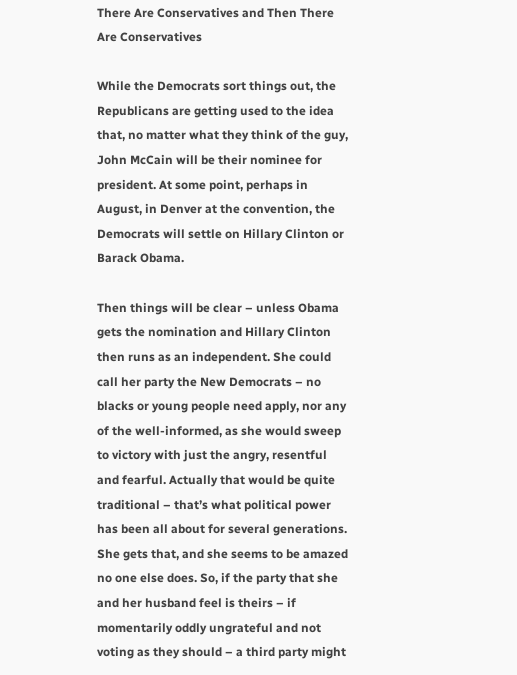There Are Conservatives and Then There Are Conservatives

While the Democrats sort things out, the Republicans are getting used to the idea that, no matter what they think of the guy, John McCain will be their nominee for president. At some point, perhaps in August, in Denver at the convention, the Democrats will settle on Hillary Clinton or Barack Obama.

Then things will be clear – unless Obama gets the nomination and Hillary Clinton then runs as an independent. She could call her party the New Democrats – no blacks or young people need apply, nor any of the well-informed, as she would sweep to victory with just the angry, resentful and fearful. Actually that would be quite traditional – that’s what political power has been all about for several generations. She gets that, and she seems to be amazed no one else does. So, if the party that she and her husband feel is theirs – if momentarily oddly ungrateful and not voting as they should – a third party might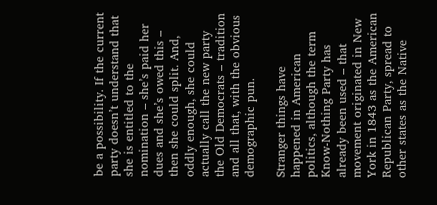be a possibility. If the current party doesn’t understand that she is entitled to the nomination – she’s paid her dues and she’s owed this – then she could split. And, oddly enough, she could actually call the new party the Old Democrats – tradition and all that, with the obvious demographic pun.

Stranger things have happened in American politics, although the term Know-Nothing Party has already been used – that movement originated in New York in 1843 as the American Republican Party, spread to other states as the Native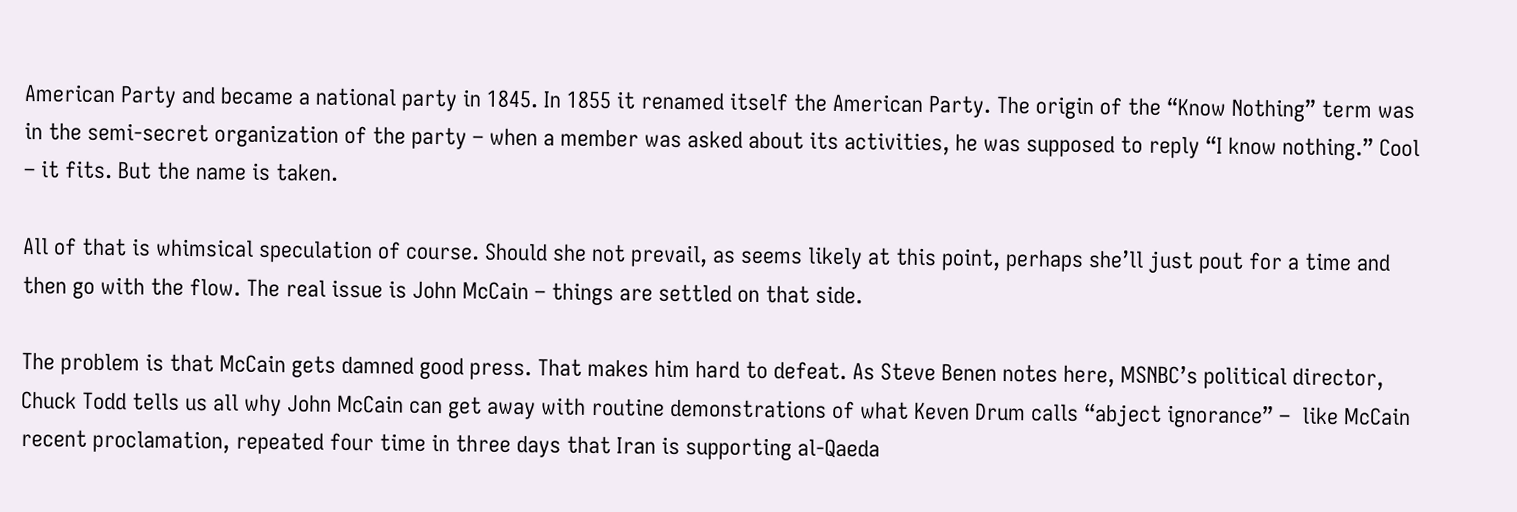American Party and became a national party in 1845. In 1855 it renamed itself the American Party. The origin of the “Know Nothing” term was in the semi-secret organization of the party – when a member was asked about its activities, he was supposed to reply “I know nothing.” Cool – it fits. But the name is taken.

All of that is whimsical speculation of course. Should she not prevail, as seems likely at this point, perhaps she’ll just pout for a time and then go with the flow. The real issue is John McCain – things are settled on that side.

The problem is that McCain gets damned good press. That makes him hard to defeat. As Steve Benen notes here, MSNBC’s political director, Chuck Todd tells us all why John McCain can get away with routine demonstrations of what Keven Drum calls “abject ignorance” –  like McCain recent proclamation, repeated four time in three days that Iran is supporting al-Qaeda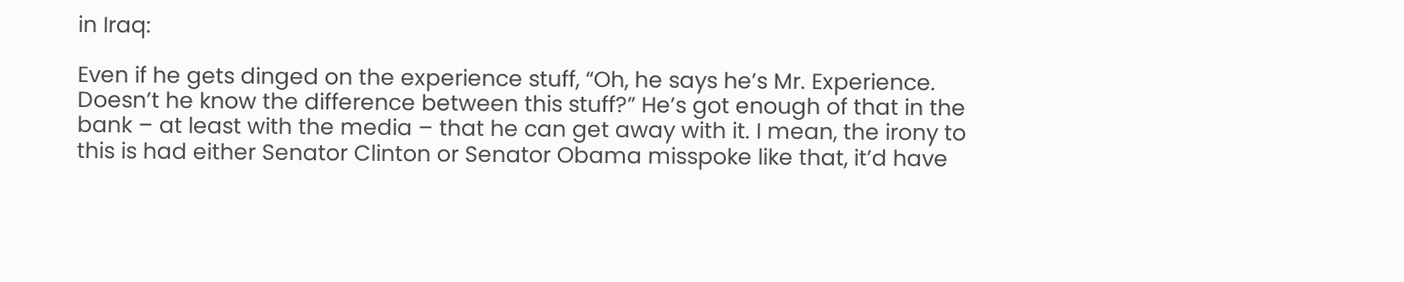in Iraq:

Even if he gets dinged on the experience stuff, “Oh, he says he’s Mr. Experience. Doesn’t he know the difference between this stuff?” He’s got enough of that in the bank – at least with the media – that he can get away with it. I mean, the irony to this is had either Senator Clinton or Senator Obama misspoke like that, it’d have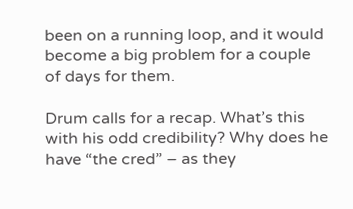been on a running loop, and it would become a big problem for a couple of days for them.

Drum calls for a recap. What’s this with his odd credibility? Why does he have “the cred” – as they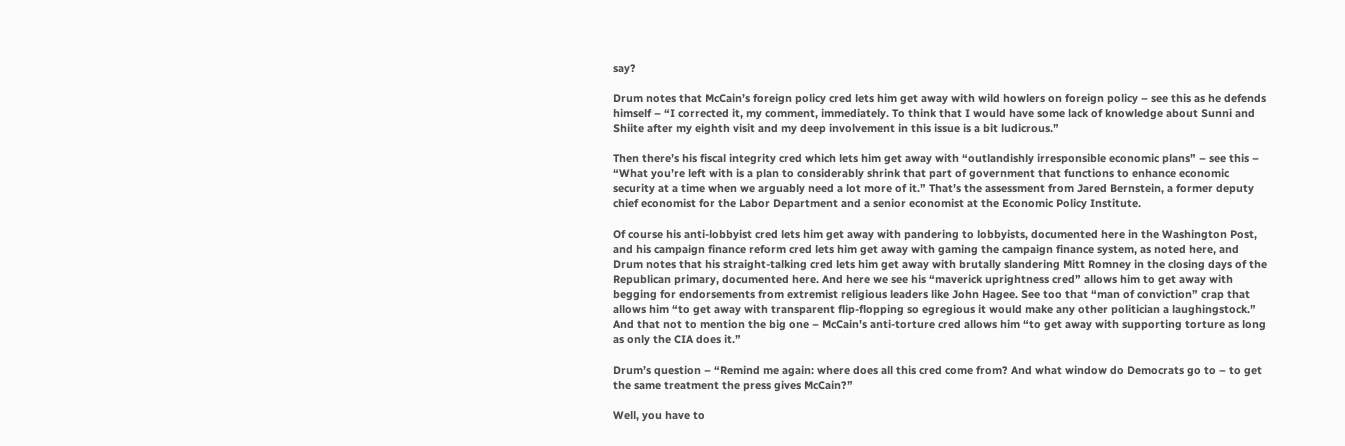say?

Drum notes that McCain’s foreign policy cred lets him get away with wild howlers on foreign policy – see this as he defends himself – “I corrected it, my comment, immediately. To think that I would have some lack of knowledge about Sunni and Shiite after my eighth visit and my deep involvement in this issue is a bit ludicrous.”

Then there’s his fiscal integrity cred which lets him get away with “outlandishly irresponsible economic plans” – see this – “What you’re left with is a plan to considerably shrink that part of government that functions to enhance economic security at a time when we arguably need a lot more of it.” That’s the assessment from Jared Bernstein, a former deputy chief economist for the Labor Department and a senior economist at the Economic Policy Institute.

Of course his anti-lobbyist cred lets him get away with pandering to lobbyists, documented here in the Washington Post, and his campaign finance reform cred lets him get away with gaming the campaign finance system, as noted here, and Drum notes that his straight-talking cred lets him get away with brutally slandering Mitt Romney in the closing days of the Republican primary, documented here. And here we see his “maverick uprightness cred” allows him to get away with begging for endorsements from extremist religious leaders like John Hagee. See too that “man of conviction” crap that allows him “to get away with transparent flip-flopping so egregious it would make any other politician a laughingstock.” And that not to mention the big one – McCain’s anti-torture cred allows him “to get away with supporting torture as long as only the CIA does it.”

Drum’s question – “Remind me again: where does all this cred come from? And what window do Democrats go to – to get the same treatment the press gives McCain?”

Well, you have to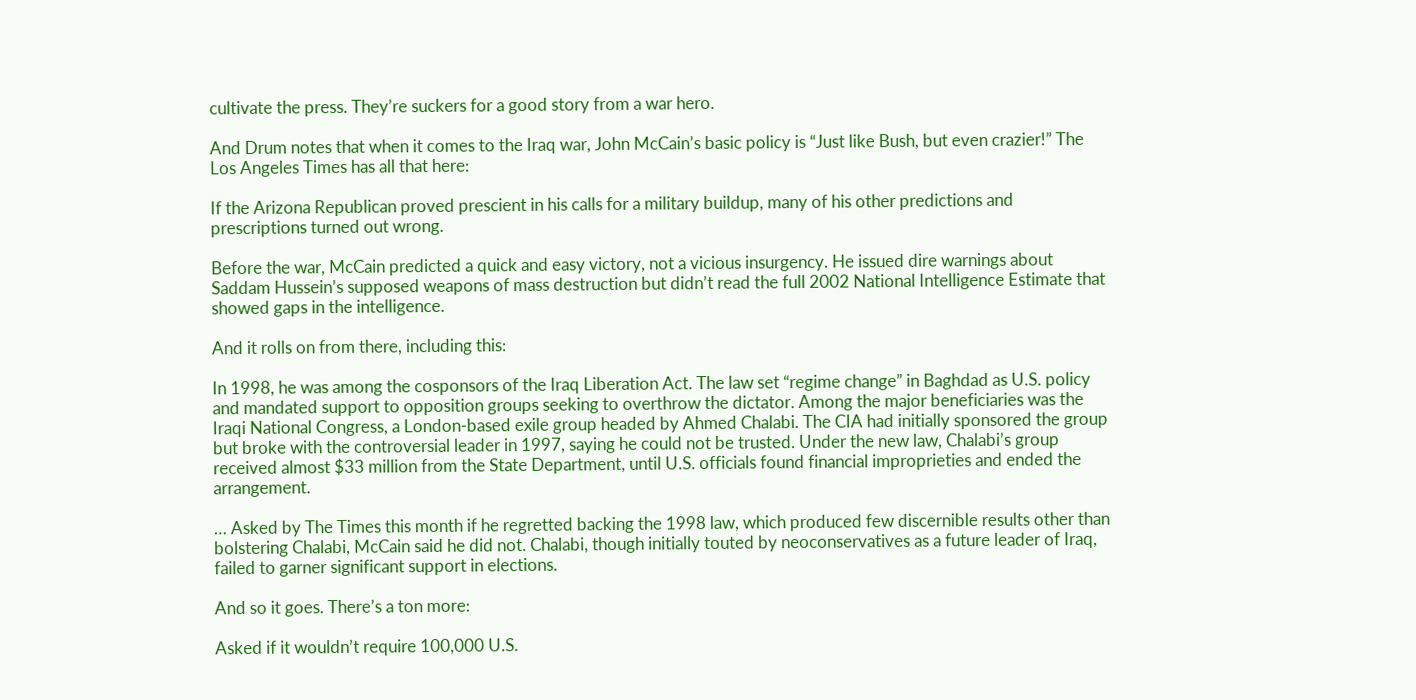cultivate the press. They’re suckers for a good story from a war hero.

And Drum notes that when it comes to the Iraq war, John McCain’s basic policy is “Just like Bush, but even crazier!” The Los Angeles Times has all that here:

If the Arizona Republican proved prescient in his calls for a military buildup, many of his other predictions and prescriptions turned out wrong.

Before the war, McCain predicted a quick and easy victory, not a vicious insurgency. He issued dire warnings about Saddam Hussein’s supposed weapons of mass destruction but didn’t read the full 2002 National Intelligence Estimate that showed gaps in the intelligence.

And it rolls on from there, including this:

In 1998, he was among the cosponsors of the Iraq Liberation Act. The law set “regime change” in Baghdad as U.S. policy and mandated support to opposition groups seeking to overthrow the dictator. Among the major beneficiaries was the Iraqi National Congress, a London-based exile group headed by Ahmed Chalabi. The CIA had initially sponsored the group but broke with the controversial leader in 1997, saying he could not be trusted. Under the new law, Chalabi’s group received almost $33 million from the State Department, until U.S. officials found financial improprieties and ended the arrangement.

… Asked by The Times this month if he regretted backing the 1998 law, which produced few discernible results other than bolstering Chalabi, McCain said he did not. Chalabi, though initially touted by neoconservatives as a future leader of Iraq, failed to garner significant support in elections.

And so it goes. There’s a ton more:

Asked if it wouldn’t require 100,000 U.S.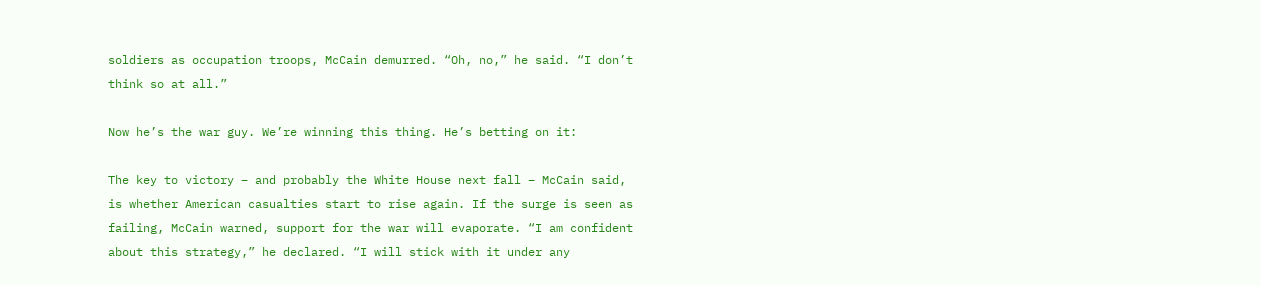soldiers as occupation troops, McCain demurred. “Oh, no,” he said. “I don’t think so at all.”

Now he’s the war guy. We’re winning this thing. He’s betting on it:

The key to victory – and probably the White House next fall – McCain said, is whether American casualties start to rise again. If the surge is seen as failing, McCain warned, support for the war will evaporate. “I am confident about this strategy,” he declared. “I will stick with it under any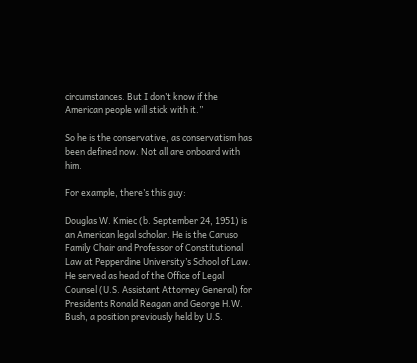circumstances. But I don’t know if the American people will stick with it.”

So he is the conservative, as conservatism has been defined now. Not all are onboard with him.

For example, there’s this guy:

Douglas W. Kmiec (b. September 24, 1951) is an American legal scholar. He is the Caruso Family Chair and Professor of Constitutional Law at Pepperdine University’s School of Law. He served as head of the Office of Legal Counsel (U.S. Assistant Attorney General) for Presidents Ronald Reagan and George H.W. Bush, a position previously held by U.S.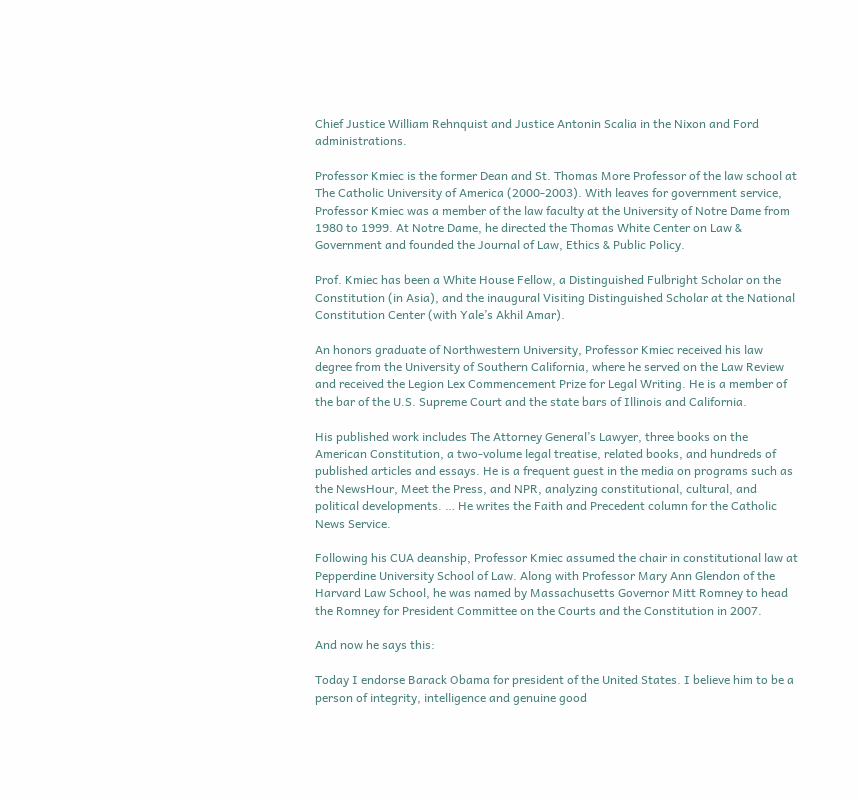Chief Justice William Rehnquist and Justice Antonin Scalia in the Nixon and Ford administrations.

Professor Kmiec is the former Dean and St. Thomas More Professor of the law school at The Catholic University of America (2000-2003). With leaves for government service, Professor Kmiec was a member of the law faculty at the University of Notre Dame from 1980 to 1999. At Notre Dame, he directed the Thomas White Center on Law & Government and founded the Journal of Law, Ethics & Public Policy.

Prof. Kmiec has been a White House Fellow, a Distinguished Fulbright Scholar on the Constitution (in Asia), and the inaugural Visiting Distinguished Scholar at the National Constitution Center (with Yale’s Akhil Amar).

An honors graduate of Northwestern University, Professor Kmiec received his law degree from the University of Southern California, where he served on the Law Review and received the Legion Lex Commencement Prize for Legal Writing. He is a member of the bar of the U.S. Supreme Court and the state bars of Illinois and California.

His published work includes The Attorney General’s Lawyer, three books on the American Constitution, a two-volume legal treatise, related books, and hundreds of published articles and essays. He is a frequent guest in the media on programs such as the NewsHour, Meet the Press, and NPR, analyzing constitutional, cultural, and political developments. … He writes the Faith and Precedent column for the Catholic News Service.

Following his CUA deanship, Professor Kmiec assumed the chair in constitutional law at Pepperdine University School of Law. Along with Professor Mary Ann Glendon of the Harvard Law School, he was named by Massachusetts Governor Mitt Romney to head the Romney for President Committee on the Courts and the Constitution in 2007.

And now he says this:

Today I endorse Barack Obama for president of the United States. I believe him to be a person of integrity, intelligence and genuine good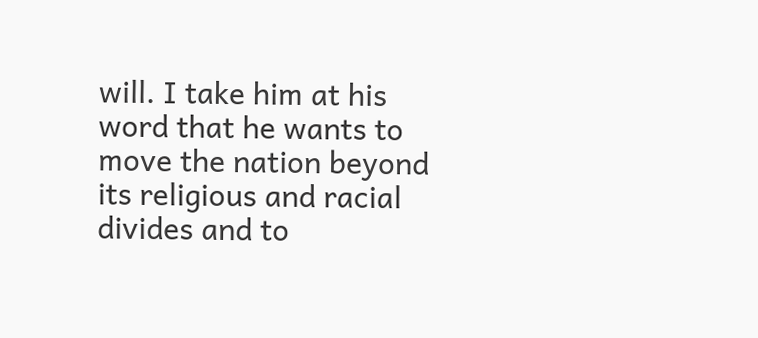will. I take him at his word that he wants to move the nation beyond its religious and racial divides and to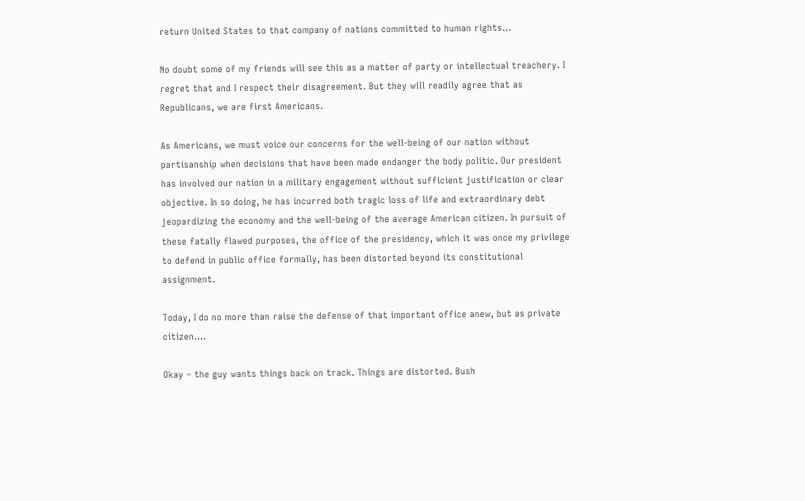return United States to that company of nations committed to human rights…

No doubt some of my friends will see this as a matter of party or intellectual treachery. I regret that and I respect their disagreement. But they will readily agree that as Republicans, we are first Americans.

As Americans, we must voice our concerns for the well-being of our nation without partisanship when decisions that have been made endanger the body politic. Our president has involved our nation in a military engagement without sufficient justification or clear objective. In so doing, he has incurred both tragic loss of life and extraordinary debt jeopardizing the economy and the well-being of the average American citizen. In pursuit of these fatally flawed purposes, the office of the presidency, which it was once my privilege to defend in public office formally, has been distorted beyond its constitutional assignment.

Today, I do no more than raise the defense of that important office anew, but as private citizen….

Okay – the guy wants things back on track. Things are distorted. Bush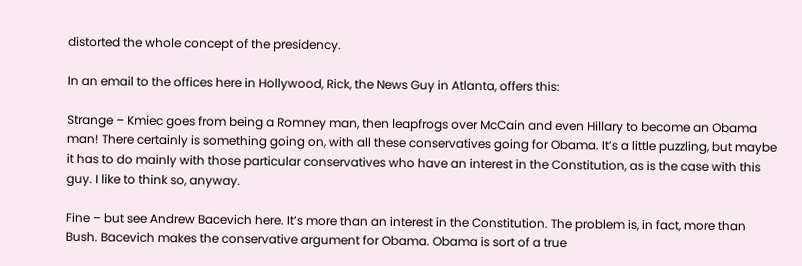distorted the whole concept of the presidency.

In an email to the offices here in Hollywood, Rick, the News Guy in Atlanta, offers this:

Strange – Kmiec goes from being a Romney man, then leapfrogs over McCain and even Hillary to become an Obama man! There certainly is something going on, with all these conservatives going for Obama. It’s a little puzzling, but maybe it has to do mainly with those particular conservatives who have an interest in the Constitution, as is the case with this guy. I like to think so, anyway.

Fine – but see Andrew Bacevich here. It’s more than an interest in the Constitution. The problem is, in fact, more than Bush. Bacevich makes the conservative argument for Obama. Obama is sort of a true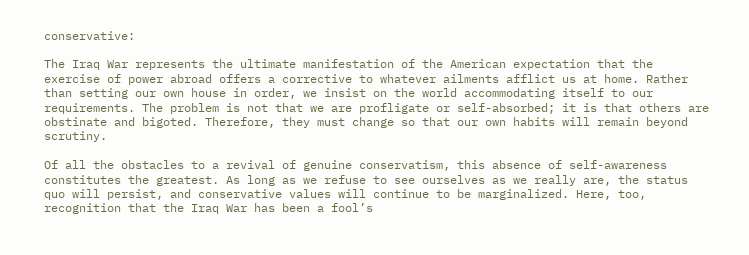conservative:

The Iraq War represents the ultimate manifestation of the American expectation that the exercise of power abroad offers a corrective to whatever ailments afflict us at home. Rather than setting our own house in order, we insist on the world accommodating itself to our requirements. The problem is not that we are profligate or self-absorbed; it is that others are obstinate and bigoted. Therefore, they must change so that our own habits will remain beyond scrutiny.

Of all the obstacles to a revival of genuine conservatism, this absence of self-awareness constitutes the greatest. As long as we refuse to see ourselves as we really are, the status quo will persist, and conservative values will continue to be marginalized. Here, too, recognition that the Iraq War has been a fool’s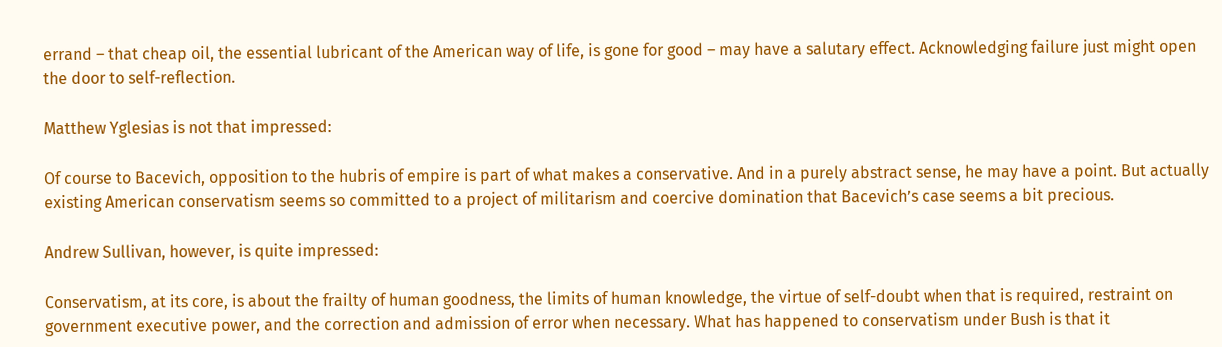errand – that cheap oil, the essential lubricant of the American way of life, is gone for good – may have a salutary effect. Acknowledging failure just might open the door to self-reflection.

Matthew Yglesias is not that impressed:

Of course to Bacevich, opposition to the hubris of empire is part of what makes a conservative. And in a purely abstract sense, he may have a point. But actually existing American conservatism seems so committed to a project of militarism and coercive domination that Bacevich’s case seems a bit precious.

Andrew Sullivan, however, is quite impressed:

Conservatism, at its core, is about the frailty of human goodness, the limits of human knowledge, the virtue of self-doubt when that is required, restraint on government executive power, and the correction and admission of error when necessary. What has happened to conservatism under Bush is that it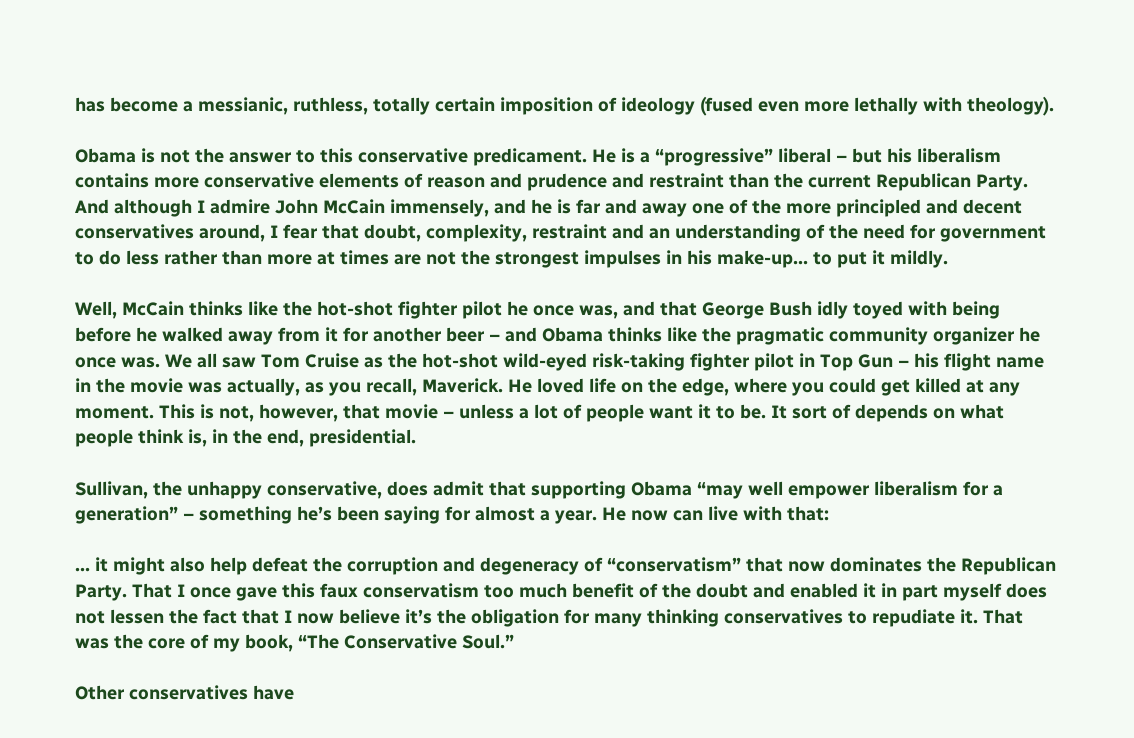has become a messianic, ruthless, totally certain imposition of ideology (fused even more lethally with theology).

Obama is not the answer to this conservative predicament. He is a “progressive” liberal – but his liberalism contains more conservative elements of reason and prudence and restraint than the current Republican Party. And although I admire John McCain immensely, and he is far and away one of the more principled and decent conservatives around, I fear that doubt, complexity, restraint and an understanding of the need for government to do less rather than more at times are not the strongest impulses in his make-up… to put it mildly.

Well, McCain thinks like the hot-shot fighter pilot he once was, and that George Bush idly toyed with being before he walked away from it for another beer – and Obama thinks like the pragmatic community organizer he once was. We all saw Tom Cruise as the hot-shot wild-eyed risk-taking fighter pilot in Top Gun – his flight name in the movie was actually, as you recall, Maverick. He loved life on the edge, where you could get killed at any moment. This is not, however, that movie – unless a lot of people want it to be. It sort of depends on what people think is, in the end, presidential.

Sullivan, the unhappy conservative, does admit that supporting Obama “may well empower liberalism for a generation” – something he’s been saying for almost a year. He now can live with that:

… it might also help defeat the corruption and degeneracy of “conservatism” that now dominates the Republican Party. That I once gave this faux conservatism too much benefit of the doubt and enabled it in part myself does not lessen the fact that I now believe it’s the obligation for many thinking conservatives to repudiate it. That was the core of my book, “The Conservative Soul.”

Other conservatives have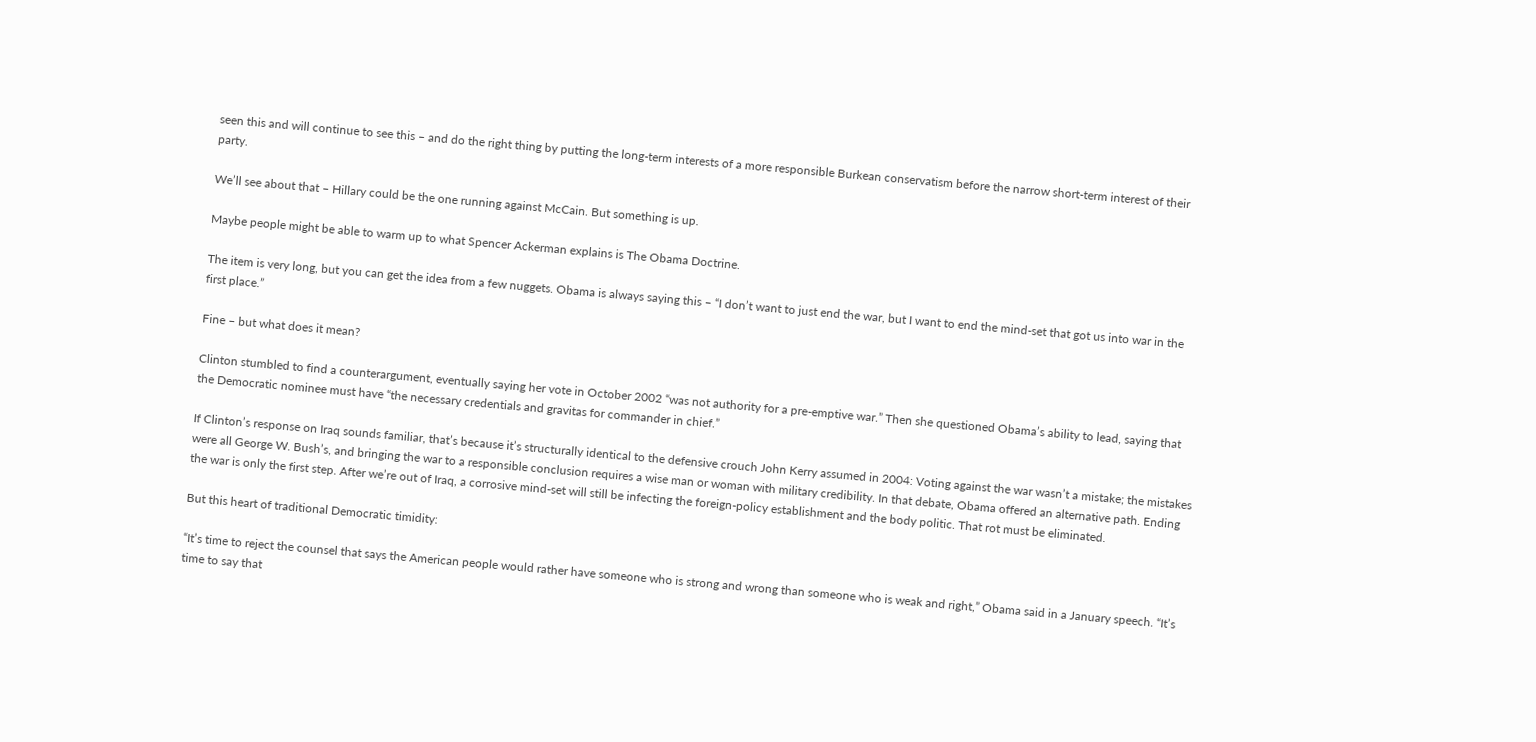seen this and will continue to see this – and do the right thing by putting the long-term interests of a more responsible Burkean conservatism before the narrow short-term interest of their party.

We’ll see about that – Hillary could be the one running against McCain. But something is up.

Maybe people might be able to warm up to what Spencer Ackerman explains is The Obama Doctrine.

The item is very long, but you can get the idea from a few nuggets. Obama is always saying this – “I don’t want to just end the war, but I want to end the mind-set that got us into war in the first place.”

Fine – but what does it mean?

Clinton stumbled to find a counterargument, eventually saying her vote in October 2002 “was not authority for a pre-emptive war.” Then she questioned Obama’s ability to lead, saying that the Democratic nominee must have “the necessary credentials and gravitas for commander in chief.”

If Clinton’s response on Iraq sounds familiar, that’s because it’s structurally identical to the defensive crouch John Kerry assumed in 2004: Voting against the war wasn’t a mistake; the mistakes were all George W. Bush’s, and bringing the war to a responsible conclusion requires a wise man or woman with military credibility. In that debate, Obama offered an alternative path. Ending the war is only the first step. After we’re out of Iraq, a corrosive mind-set will still be infecting the foreign-policy establishment and the body politic. That rot must be eliminated.

But this heart of traditional Democratic timidity:

“It’s time to reject the counsel that says the American people would rather have someone who is strong and wrong than someone who is weak and right,” Obama said in a January speech. “It’s time to say that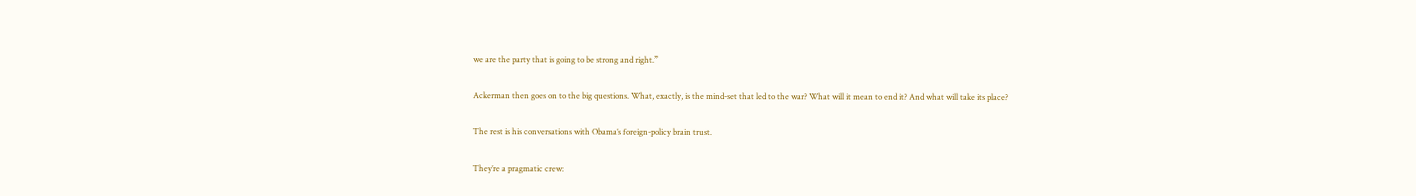we are the party that is going to be strong and right.”

Ackerman then goes on to the big questions. What, exactly, is the mind-set that led to the war? What will it mean to end it? And what will take its place?

The rest is his conversations with Obama’s foreign-policy brain trust.

They’re a pragmatic crew: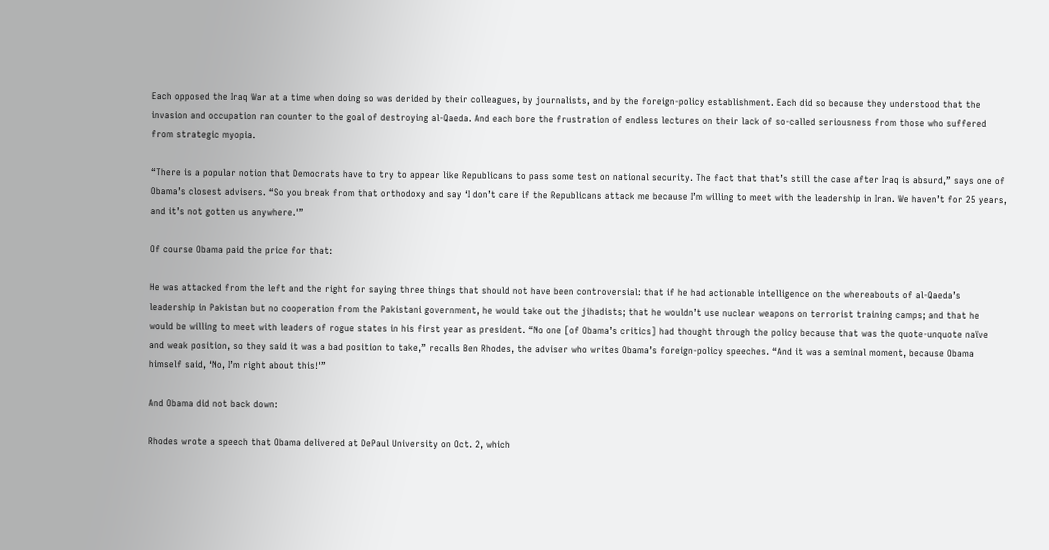Each opposed the Iraq War at a time when doing so was derided by their colleagues, by journalists, and by the foreign-policy establishment. Each did so because they understood that the invasion and occupation ran counter to the goal of destroying al-Qaeda. And each bore the frustration of endless lectures on their lack of so-called seriousness from those who suffered from strategic myopia.

“There is a popular notion that Democrats have to try to appear like Republicans to pass some test on national security. The fact that that’s still the case after Iraq is absurd,” says one of Obama’s closest advisers. “So you break from that orthodoxy and say ‘I don’t care if the Republicans attack me because I’m willing to meet with the leadership in Iran. We haven’t for 25 years, and it’s not gotten us anywhere.'”

Of course Obama paid the price for that:

He was attacked from the left and the right for saying three things that should not have been controversial: that if he had actionable intelligence on the whereabouts of al-Qaeda’s leadership in Pakistan but no cooperation from the Pakistani government, he would take out the jihadists; that he wouldn’t use nuclear weapons on terrorist training camps; and that he would be willing to meet with leaders of rogue states in his first year as president. “No one [of Obama’s critics] had thought through the policy because that was the quote-unquote naïve and weak position, so they said it was a bad position to take,” recalls Ben Rhodes, the adviser who writes Obama’s foreign-policy speeches. “And it was a seminal moment, because Obama himself said, ‘No, I’m right about this!'”

And Obama did not back down:

Rhodes wrote a speech that Obama delivered at DePaul University on Oct. 2, which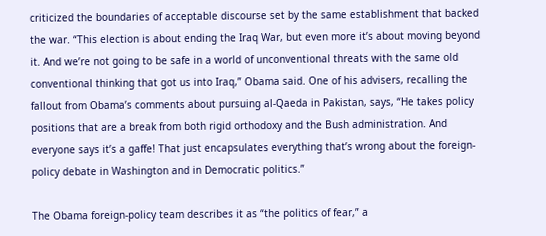criticized the boundaries of acceptable discourse set by the same establishment that backed the war. “This election is about ending the Iraq War, but even more it’s about moving beyond it. And we’re not going to be safe in a world of unconventional threats with the same old conventional thinking that got us into Iraq,” Obama said. One of his advisers, recalling the fallout from Obama’s comments about pursuing al-Qaeda in Pakistan, says, “He takes policy positions that are a break from both rigid orthodoxy and the Bush administration. And everyone says it’s a gaffe! That just encapsulates everything that’s wrong about the foreign-policy debate in Washington and in Democratic politics.”

The Obama foreign-policy team describes it as “the politics of fear,” a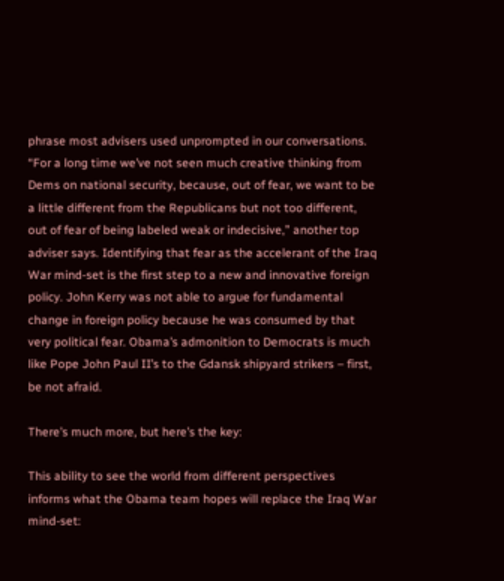phrase most advisers used unprompted in our conversations. “For a long time we’ve not seen much creative thinking from Dems on national security, because, out of fear, we want to be a little different from the Republicans but not too different, out of fear of being labeled weak or indecisive,” another top adviser says. Identifying that fear as the accelerant of the Iraq War mind-set is the first step to a new and innovative foreign policy. John Kerry was not able to argue for fundamental change in foreign policy because he was consumed by that very political fear. Obama’s admonition to Democrats is much like Pope John Paul II’s to the Gdansk shipyard strikers – first, be not afraid.

There’s much more, but here’s the key:

This ability to see the world from different perspectives informs what the Obama team hopes will replace the Iraq War mind-set: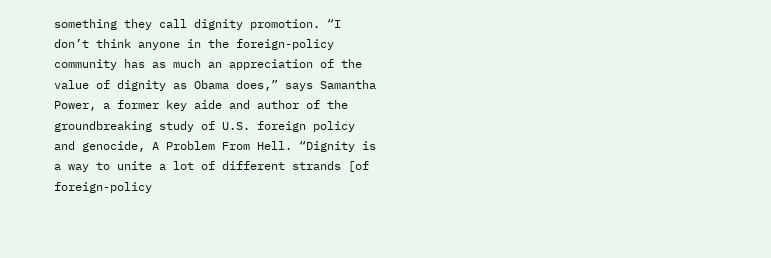something they call dignity promotion. “I don’t think anyone in the foreign-policy community has as much an appreciation of the value of dignity as Obama does,” says Samantha Power, a former key aide and author of the groundbreaking study of U.S. foreign policy and genocide, A Problem From Hell. “Dignity is a way to unite a lot of different strands [of foreign-policy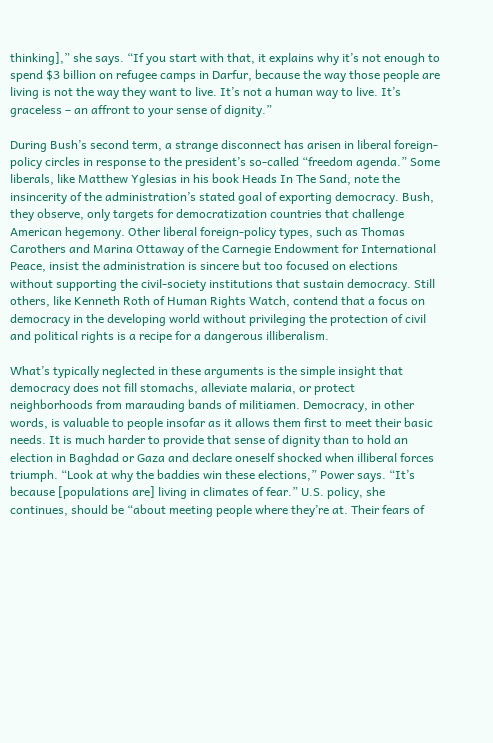thinking],” she says. “If you start with that, it explains why it’s not enough to spend $3 billion on refugee camps in Darfur, because the way those people are living is not the way they want to live. It’s not a human way to live. It’s graceless – an affront to your sense of dignity.”

During Bush’s second term, a strange disconnect has arisen in liberal foreign-policy circles in response to the president’s so-called “freedom agenda.” Some liberals, like Matthew Yglesias in his book Heads In The Sand, note the insincerity of the administration’s stated goal of exporting democracy. Bush, they observe, only targets for democratization countries that challenge American hegemony. Other liberal foreign-policy types, such as Thomas Carothers and Marina Ottaway of the Carnegie Endowment for International Peace, insist the administration is sincere but too focused on elections without supporting the civil-society institutions that sustain democracy. Still others, like Kenneth Roth of Human Rights Watch, contend that a focus on democracy in the developing world without privileging the protection of civil and political rights is a recipe for a dangerous illiberalism.

What’s typically neglected in these arguments is the simple insight that democracy does not fill stomachs, alleviate malaria, or protect neighborhoods from marauding bands of militiamen. Democracy, in other words, is valuable to people insofar as it allows them first to meet their basic needs. It is much harder to provide that sense of dignity than to hold an election in Baghdad or Gaza and declare oneself shocked when illiberal forces triumph. “Look at why the baddies win these elections,” Power says. “It’s because [populations are] living in climates of fear.” U.S. policy, she continues, should be “about meeting people where they’re at. Their fears of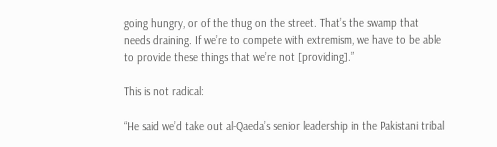going hungry, or of the thug on the street. That’s the swamp that needs draining. If we’re to compete with extremism, we have to be able to provide these things that we’re not [providing].”

This is not radical:

“He said we’d take out al-Qaeda’s senior leadership in the Pakistani tribal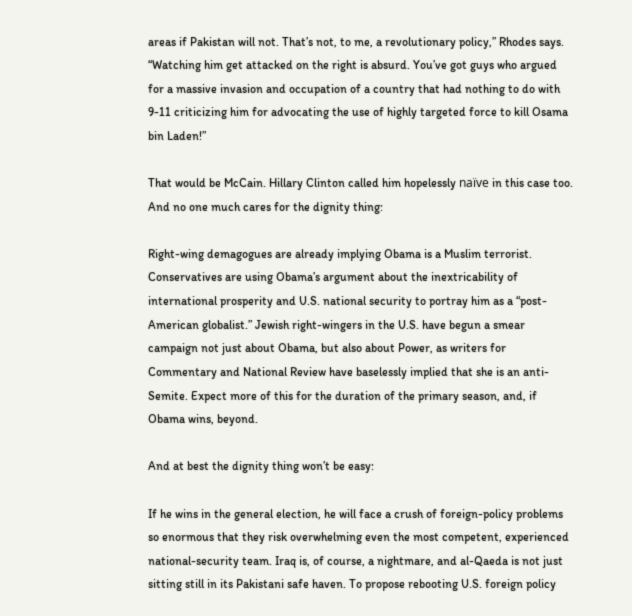areas if Pakistan will not. That’s not, to me, a revolutionary policy,” Rhodes says. “Watching him get attacked on the right is absurd. You’ve got guys who argued for a massive invasion and occupation of a country that had nothing to do with 9-11 criticizing him for advocating the use of highly targeted force to kill Osama bin Laden!”

That would be McCain. Hillary Clinton called him hopelessly naïve in this case too. And no one much cares for the dignity thing:

Right-wing demagogues are already implying Obama is a Muslim terrorist. Conservatives are using Obama’s argument about the inextricability of international prosperity and U.S. national security to portray him as a “post-American globalist.” Jewish right-wingers in the U.S. have begun a smear campaign not just about Obama, but also about Power, as writers for Commentary and National Review have baselessly implied that she is an anti-Semite. Expect more of this for the duration of the primary season, and, if Obama wins, beyond.

And at best the dignity thing won’t be easy:

If he wins in the general election, he will face a crush of foreign-policy problems so enormous that they risk overwhelming even the most competent, experienced national-security team. Iraq is, of course, a nightmare, and al-Qaeda is not just sitting still in its Pakistani safe haven. To propose rebooting U.S. foreign policy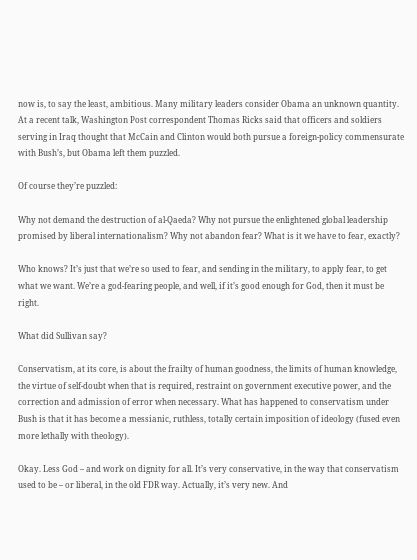now is, to say the least, ambitious. Many military leaders consider Obama an unknown quantity. At a recent talk, Washington Post correspondent Thomas Ricks said that officers and soldiers serving in Iraq thought that McCain and Clinton would both pursue a foreign-policy commensurate with Bush’s, but Obama left them puzzled.

Of course they’re puzzled:

Why not demand the destruction of al-Qaeda? Why not pursue the enlightened global leadership promised by liberal internationalism? Why not abandon fear? What is it we have to fear, exactly?

Who knows? It’s just that we’re so used to fear, and sending in the military, to apply fear, to get what we want. We’re a god-fearing people, and well, if it’s good enough for God, then it must be right.

What did Sullivan say?

Conservatism, at its core, is about the frailty of human goodness, the limits of human knowledge, the virtue of self-doubt when that is required, restraint on government executive power, and the correction and admission of error when necessary. What has happened to conservatism under Bush is that it has become a messianic, ruthless, totally certain imposition of ideology (fused even more lethally with theology).

Okay. Less God – and work on dignity for all. It’s very conservative, in the way that conservatism used to be – or liberal, in the old FDR way. Actually, it’s very new. And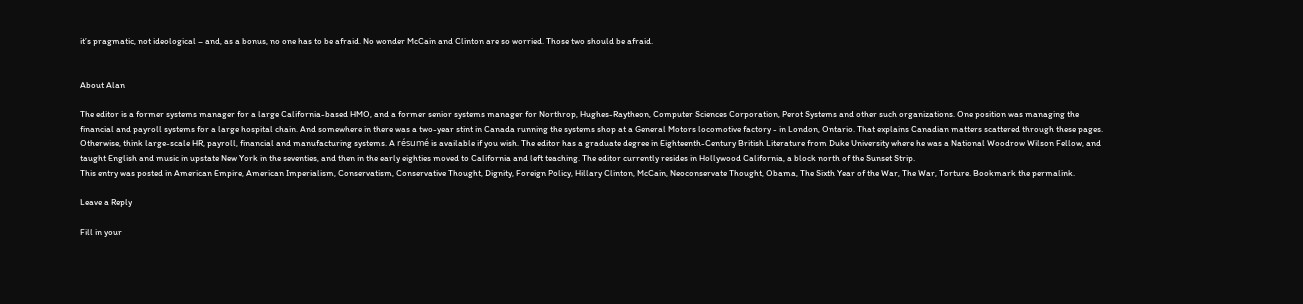it’s pragmatic, not ideological – and, as a bonus, no one has to be afraid. No wonder McCain and Clinton are so worried. Those two should be afraid.


About Alan

The editor is a former systems manager for a large California-based HMO, and a former senior systems manager for Northrop, Hughes-Raytheon, Computer Sciences Corporation, Perot Systems and other such organizations. One position was managing the financial and payroll systems for a large hospital chain. And somewhere in there was a two-year stint in Canada running the systems shop at a General Motors locomotive factory - in London, Ontario. That explains Canadian matters scattered through these pages. Otherwise, think large-scale HR, payroll, financial and manufacturing systems. A résumé is available if you wish. The editor has a graduate degree in Eighteenth-Century British Literature from Duke University where he was a National Woodrow Wilson Fellow, and taught English and music in upstate New York in the seventies, and then in the early eighties moved to California and left teaching. The editor currently resides in Hollywood California, a block north of the Sunset Strip.
This entry was posted in American Empire, American Imperialism, Conservatism, Conservative Thought, Dignity, Foreign Policy, Hillary Clinton, McCain, Neoconservate Thought, Obama, The Sixth Year of the War, The War, Torture. Bookmark the permalink.

Leave a Reply

Fill in your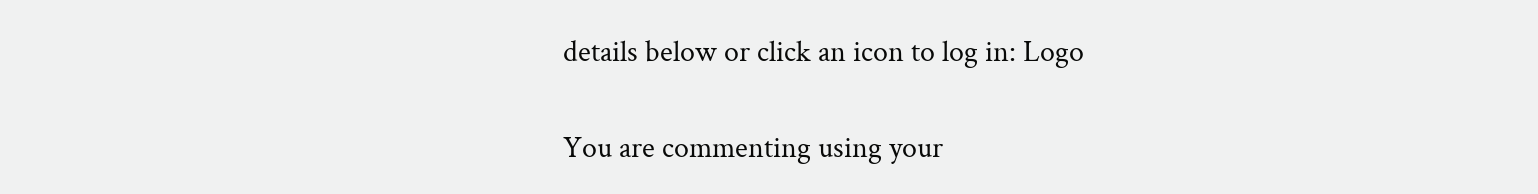details below or click an icon to log in: Logo

You are commenting using your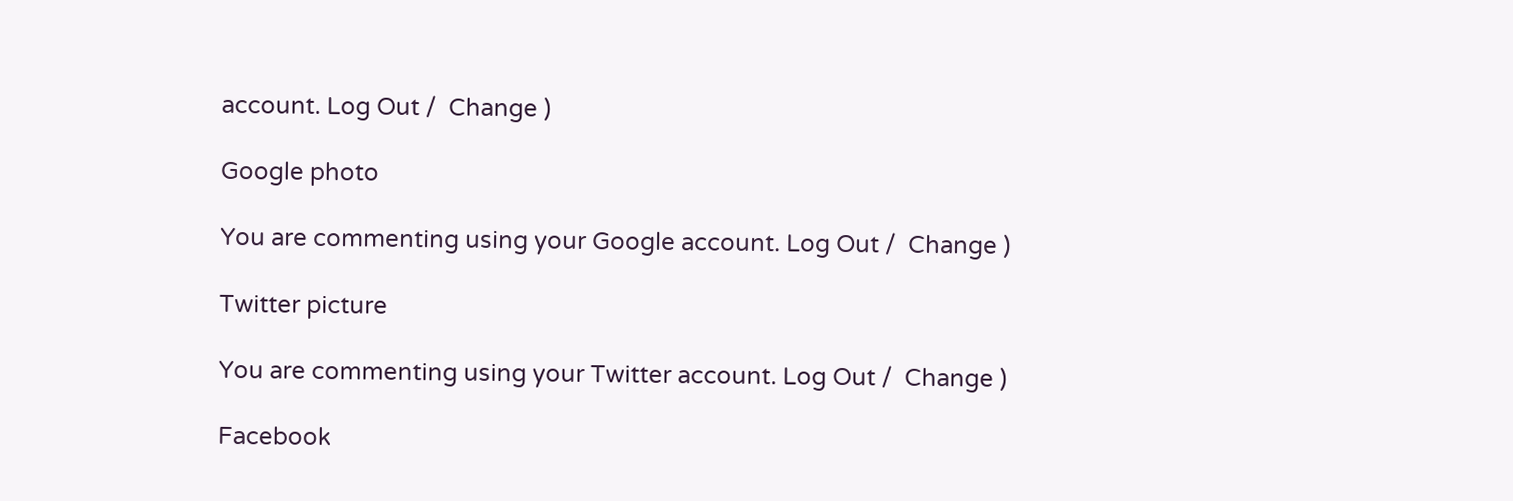account. Log Out /  Change )

Google photo

You are commenting using your Google account. Log Out /  Change )

Twitter picture

You are commenting using your Twitter account. Log Out /  Change )

Facebook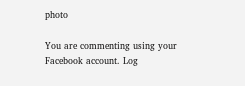photo

You are commenting using your Facebook account. Log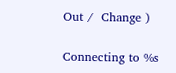Out /  Change )

Connecting to %s